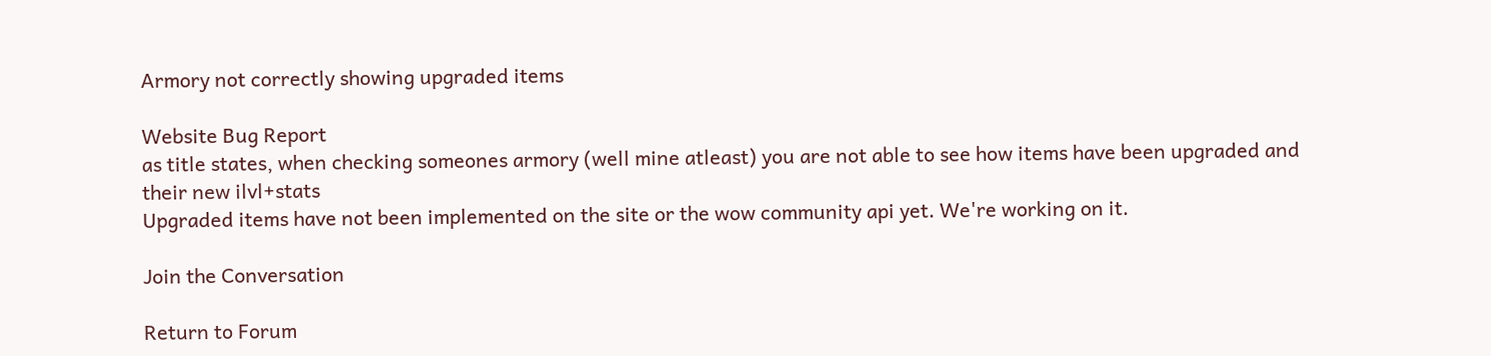Armory not correctly showing upgraded items

Website Bug Report
as title states, when checking someones armory (well mine atleast) you are not able to see how items have been upgraded and their new ilvl+stats
Upgraded items have not been implemented on the site or the wow community api yet. We're working on it.

Join the Conversation

Return to Forum